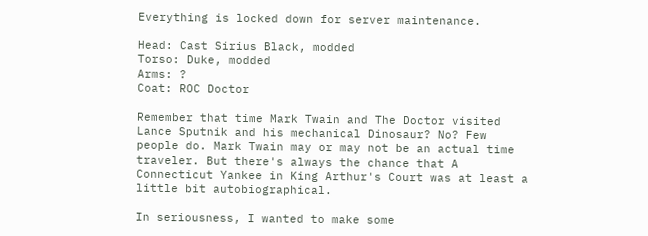Everything is locked down for server maintenance.

Head: Cast Sirius Black, modded
Torso: Duke, modded
Arms: ?
Coat: ROC Doctor

Remember that time Mark Twain and The Doctor visited Lance Sputnik and his mechanical Dinosaur? No? Few people do. Mark Twain may or may not be an actual time traveler. But there's always the chance that A Connecticut Yankee in King Arthur's Court was at least a little bit autobiographical.

In seriousness, I wanted to make some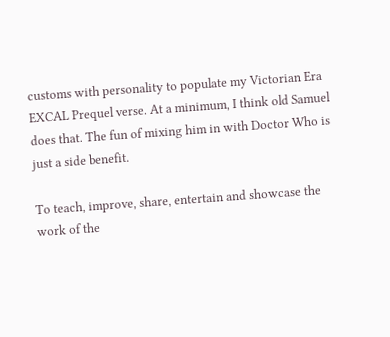customs with personality to populate my Victorian Era EXCAL Prequel verse. At a minimum, I think old Samuel does that. The fun of mixing him in with Doctor Who is just a side benefit.

To teach, improve, share, entertain and showcase the work of the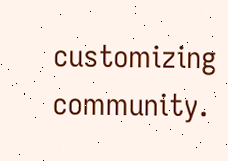customizing community.